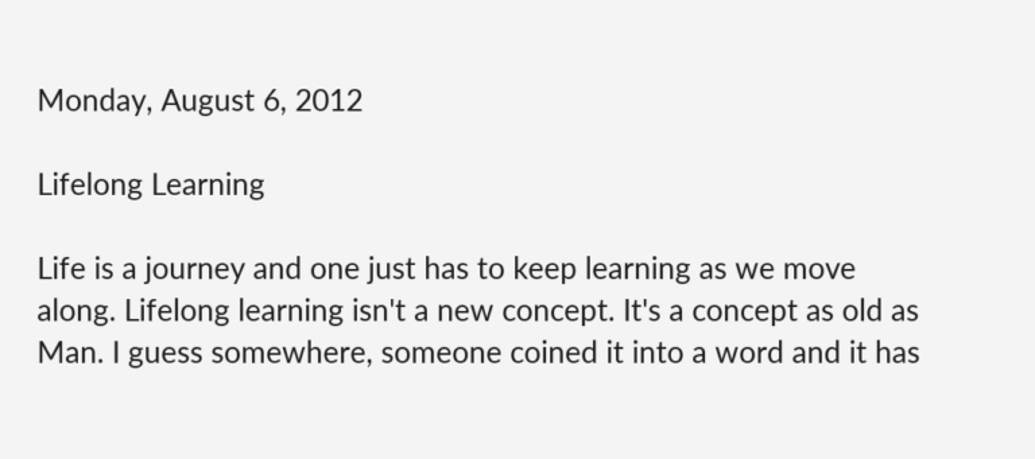Monday, August 6, 2012

Lifelong Learning

Life is a journey and one just has to keep learning as we move along. Lifelong learning isn't a new concept. It's a concept as old as Man. I guess somewhere, someone coined it into a word and it has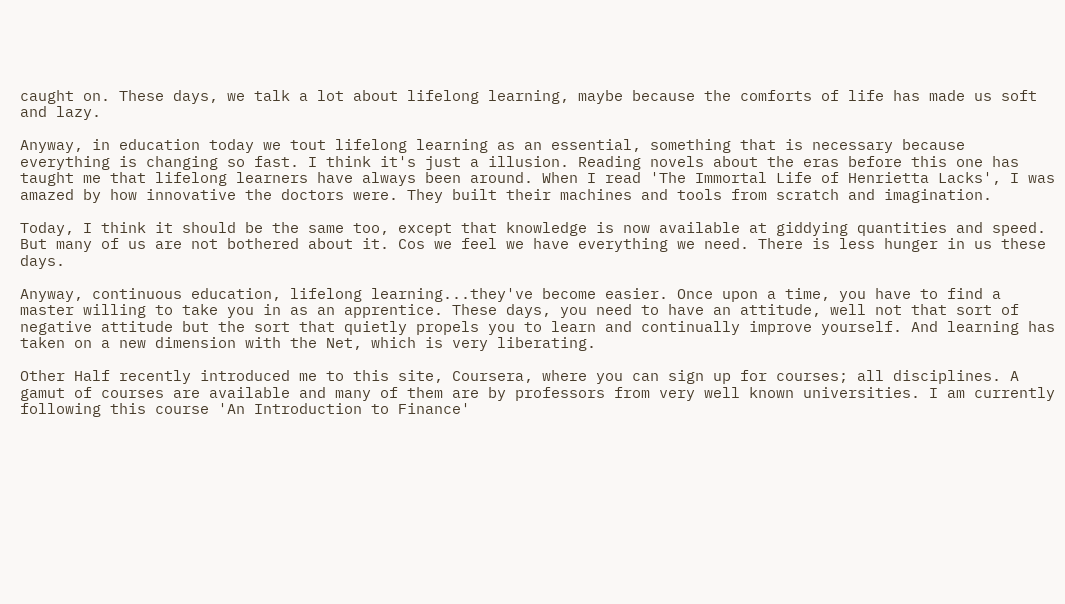caught on. These days, we talk a lot about lifelong learning, maybe because the comforts of life has made us soft and lazy.

Anyway, in education today we tout lifelong learning as an essential, something that is necessary because everything is changing so fast. I think it's just a illusion. Reading novels about the eras before this one has taught me that lifelong learners have always been around. When I read 'The Immortal Life of Henrietta Lacks', I was amazed by how innovative the doctors were. They built their machines and tools from scratch and imagination.

Today, I think it should be the same too, except that knowledge is now available at giddying quantities and speed. But many of us are not bothered about it. Cos we feel we have everything we need. There is less hunger in us these days.

Anyway, continuous education, lifelong learning...they've become easier. Once upon a time, you have to find a master willing to take you in as an apprentice. These days, you need to have an attitude, well not that sort of negative attitude but the sort that quietly propels you to learn and continually improve yourself. And learning has taken on a new dimension with the Net, which is very liberating.

Other Half recently introduced me to this site, Coursera, where you can sign up for courses; all disciplines. A gamut of courses are available and many of them are by professors from very well known universities. I am currently following this course 'An Introduction to Finance'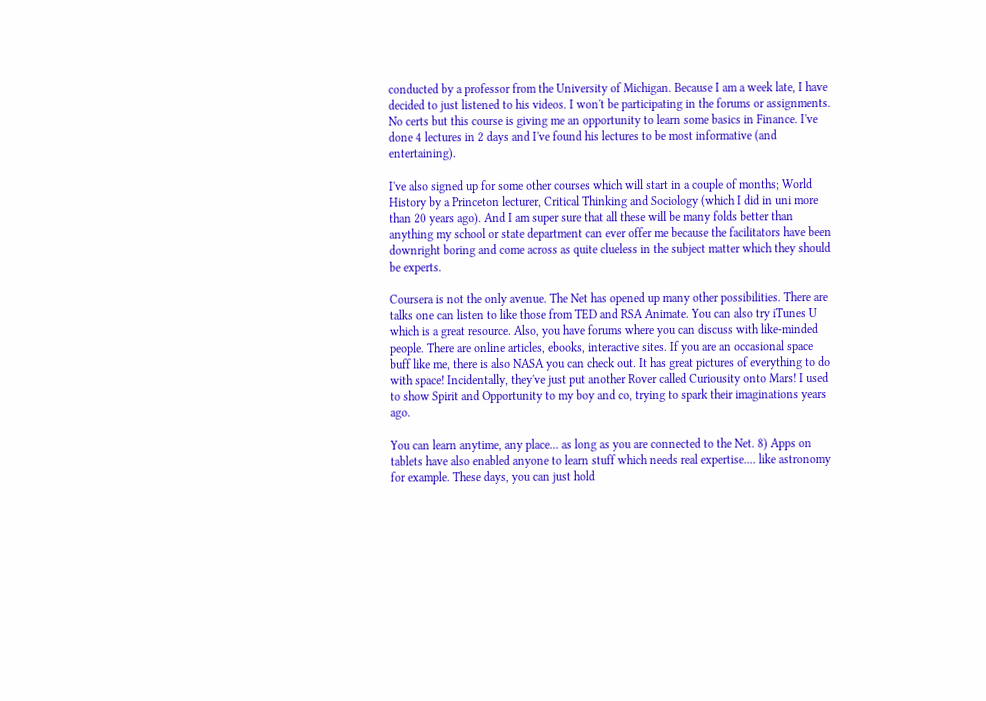conducted by a professor from the University of Michigan. Because I am a week late, I have decided to just listened to his videos. I won't be participating in the forums or assignments. No certs but this course is giving me an opportunity to learn some basics in Finance. I've done 4 lectures in 2 days and I've found his lectures to be most informative (and entertaining).

I've also signed up for some other courses which will start in a couple of months; World History by a Princeton lecturer, Critical Thinking and Sociology (which I did in uni more than 20 years ago). And I am super sure that all these will be many folds better than anything my school or state department can ever offer me because the facilitators have been downright boring and come across as quite clueless in the subject matter which they should be experts.

Coursera is not the only avenue. The Net has opened up many other possibilities. There are talks one can listen to like those from TED and RSA Animate. You can also try iTunes U which is a great resource. Also, you have forums where you can discuss with like-minded people. There are online articles, ebooks, interactive sites. If you are an occasional space buff like me, there is also NASA you can check out. It has great pictures of everything to do with space! Incidentally, they've just put another Rover called Curiousity onto Mars! I used to show Spirit and Opportunity to my boy and co, trying to spark their imaginations years ago.

You can learn anytime, any place... as long as you are connected to the Net. 8) Apps on tablets have also enabled anyone to learn stuff which needs real expertise.... like astronomy for example. These days, you can just hold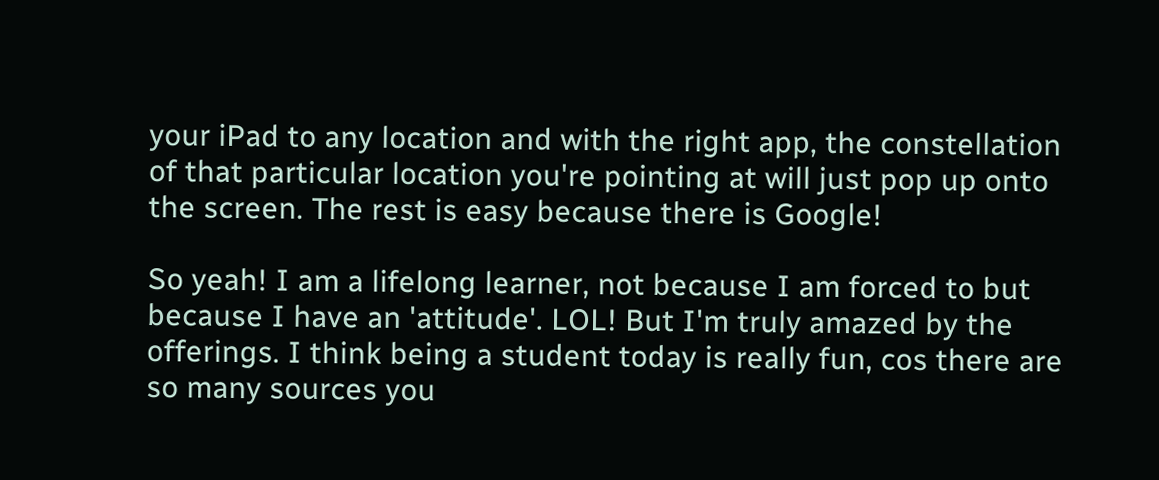your iPad to any location and with the right app, the constellation of that particular location you're pointing at will just pop up onto the screen. The rest is easy because there is Google!

So yeah! I am a lifelong learner, not because I am forced to but because I have an 'attitude'. LOL! But I'm truly amazed by the offerings. I think being a student today is really fun, cos there are so many sources you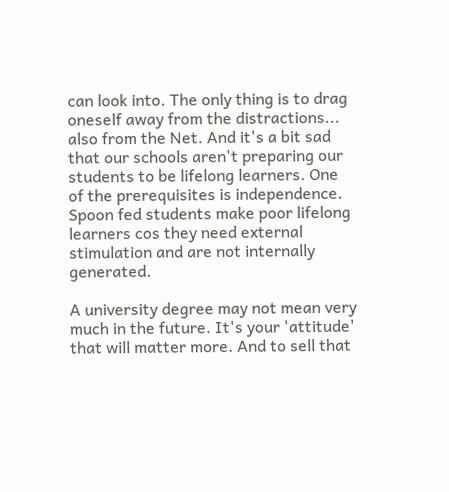can look into. The only thing is to drag oneself away from the distractions... also from the Net. And it's a bit sad that our schools aren't preparing our students to be lifelong learners. One of the prerequisites is independence. Spoon fed students make poor lifelong learners cos they need external stimulation and are not internally generated.

A university degree may not mean very much in the future. It's your 'attitude' that will matter more. And to sell that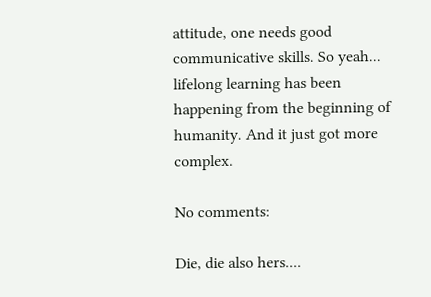attitude, one needs good communicative skills. So yeah... lifelong learning has been happening from the beginning of humanity. And it just got more complex.

No comments:

Die, die also hers....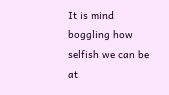It is mind boggling how selfish we can be at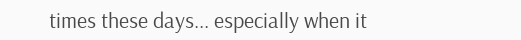times these days... especially when it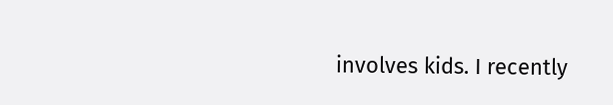involves kids. I recently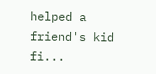helped a friend's kid fi...